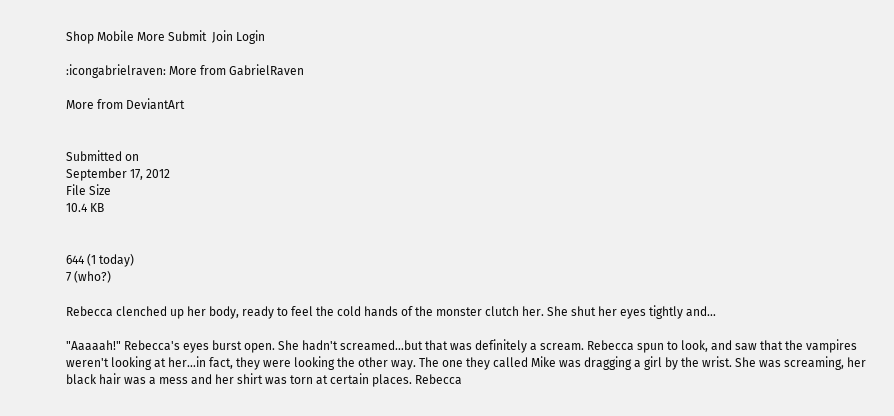Shop Mobile More Submit  Join Login

:icongabrielraven: More from GabrielRaven

More from DeviantArt


Submitted on
September 17, 2012
File Size
10.4 KB


644 (1 today)
7 (who?)

Rebecca clenched up her body, ready to feel the cold hands of the monster clutch her. She shut her eyes tightly and…

"Aaaaah!" Rebecca's eyes burst open. She hadn't screamed…but that was definitely a scream. Rebecca spun to look, and saw that the vampires weren't looking at her…in fact, they were looking the other way. The one they called Mike was dragging a girl by the wrist. She was screaming, her black hair was a mess and her shirt was torn at certain places. Rebecca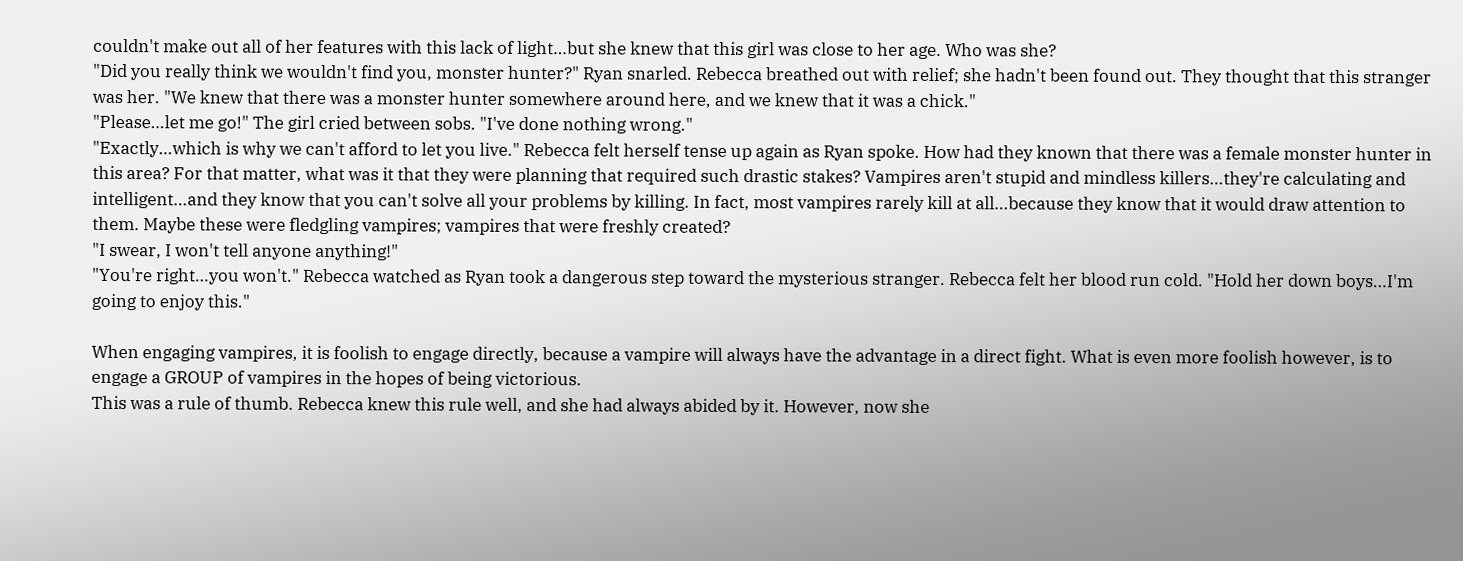couldn't make out all of her features with this lack of light…but she knew that this girl was close to her age. Who was she?
"Did you really think we wouldn't find you, monster hunter?" Ryan snarled. Rebecca breathed out with relief; she hadn't been found out. They thought that this stranger was her. "We knew that there was a monster hunter somewhere around here, and we knew that it was a chick."
"Please…let me go!" The girl cried between sobs. "I've done nothing wrong."
"Exactly…which is why we can't afford to let you live." Rebecca felt herself tense up again as Ryan spoke. How had they known that there was a female monster hunter in this area? For that matter, what was it that they were planning that required such drastic stakes? Vampires aren't stupid and mindless killers…they're calculating and intelligent…and they know that you can't solve all your problems by killing. In fact, most vampires rarely kill at all…because they know that it would draw attention to them. Maybe these were fledgling vampires; vampires that were freshly created?
"I swear, I won't tell anyone anything!"
"You're right…you won't." Rebecca watched as Ryan took a dangerous step toward the mysterious stranger. Rebecca felt her blood run cold. "Hold her down boys…I'm going to enjoy this."

When engaging vampires, it is foolish to engage directly, because a vampire will always have the advantage in a direct fight. What is even more foolish however, is to engage a GROUP of vampires in the hopes of being victorious.
This was a rule of thumb. Rebecca knew this rule well, and she had always abided by it. However, now she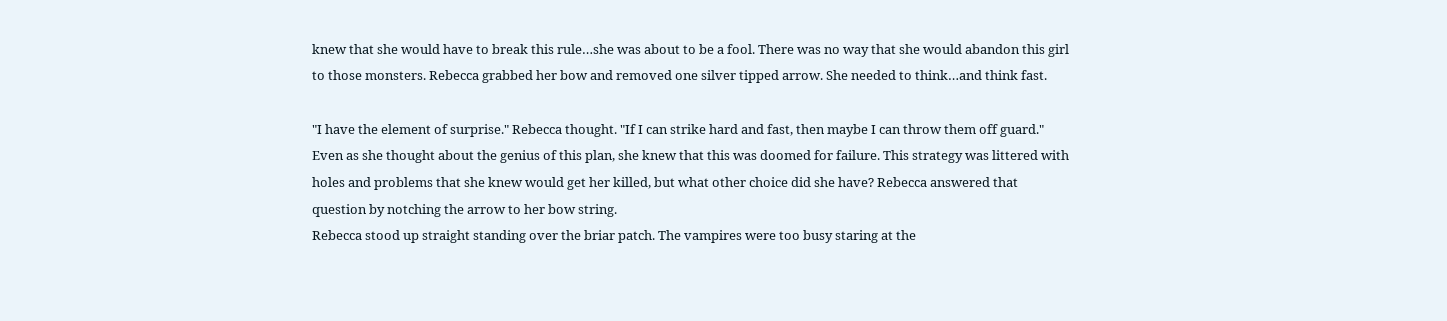knew that she would have to break this rule…she was about to be a fool. There was no way that she would abandon this girl to those monsters. Rebecca grabbed her bow and removed one silver tipped arrow. She needed to think…and think fast.

"I have the element of surprise." Rebecca thought. "If I can strike hard and fast, then maybe I can throw them off guard." Even as she thought about the genius of this plan, she knew that this was doomed for failure. This strategy was littered with holes and problems that she knew would get her killed, but what other choice did she have? Rebecca answered that question by notching the arrow to her bow string.
Rebecca stood up straight standing over the briar patch. The vampires were too busy staring at the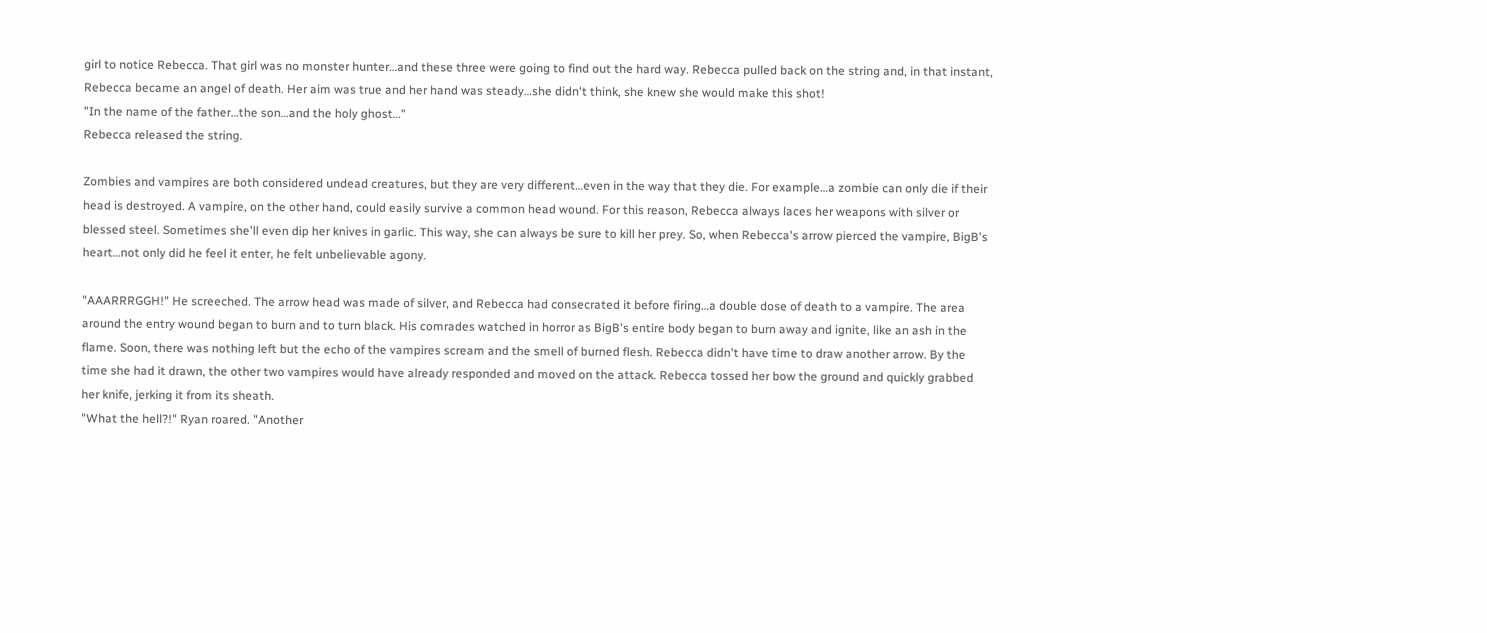girl to notice Rebecca. That girl was no monster hunter…and these three were going to find out the hard way. Rebecca pulled back on the string and, in that instant, Rebecca became an angel of death. Her aim was true and her hand was steady…she didn't think, she knew she would make this shot!
"In the name of the father…the son…and the holy ghost…"
Rebecca released the string.

Zombies and vampires are both considered undead creatures, but they are very different…even in the way that they die. For example…a zombie can only die if their head is destroyed. A vampire, on the other hand, could easily survive a common head wound. For this reason, Rebecca always laces her weapons with silver or blessed steel. Sometimes she'll even dip her knives in garlic. This way, she can always be sure to kill her prey. So, when Rebecca's arrow pierced the vampire, BigB's heart…not only did he feel it enter, he felt unbelievable agony.

"AAARRRGGH!" He screeched. The arrow head was made of silver, and Rebecca had consecrated it before firing…a double dose of death to a vampire. The area around the entry wound began to burn and to turn black. His comrades watched in horror as BigB's entire body began to burn away and ignite, like an ash in the flame. Soon, there was nothing left but the echo of the vampires scream and the smell of burned flesh. Rebecca didn't have time to draw another arrow. By the time she had it drawn, the other two vampires would have already responded and moved on the attack. Rebecca tossed her bow the ground and quickly grabbed her knife, jerking it from its sheath.
"What the hell?!" Ryan roared. "Another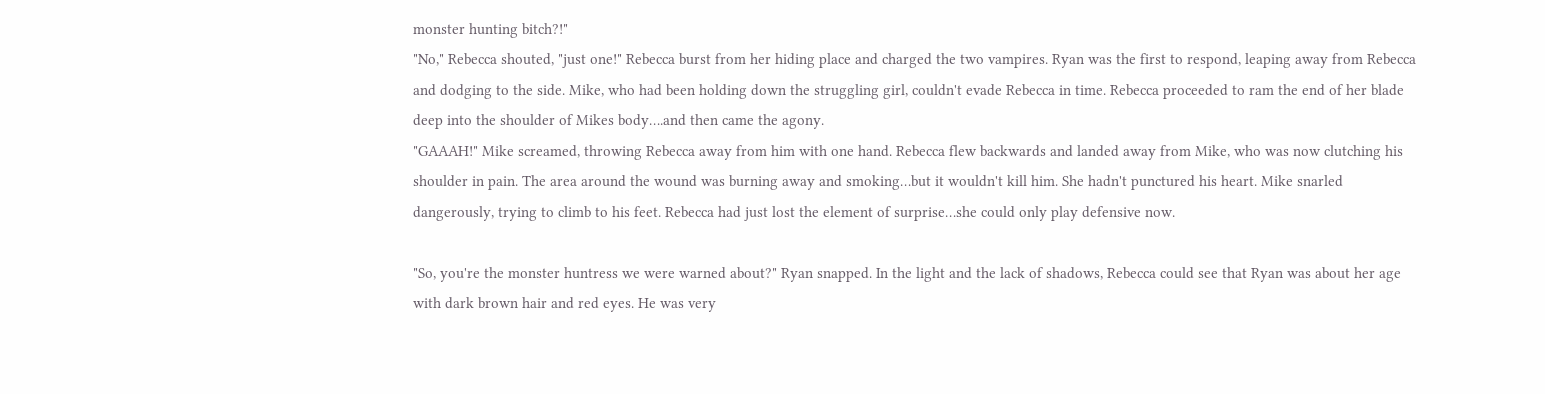monster hunting bitch?!"
"No," Rebecca shouted, "just one!" Rebecca burst from her hiding place and charged the two vampires. Ryan was the first to respond, leaping away from Rebecca and dodging to the side. Mike, who had been holding down the struggling girl, couldn't evade Rebecca in time. Rebecca proceeded to ram the end of her blade deep into the shoulder of Mikes body….and then came the agony.
"GAAAH!" Mike screamed, throwing Rebecca away from him with one hand. Rebecca flew backwards and landed away from Mike, who was now clutching his shoulder in pain. The area around the wound was burning away and smoking…but it wouldn't kill him. She hadn't punctured his heart. Mike snarled dangerously, trying to climb to his feet. Rebecca had just lost the element of surprise…she could only play defensive now.

"So, you're the monster huntress we were warned about?" Ryan snapped. In the light and the lack of shadows, Rebecca could see that Ryan was about her age with dark brown hair and red eyes. He was very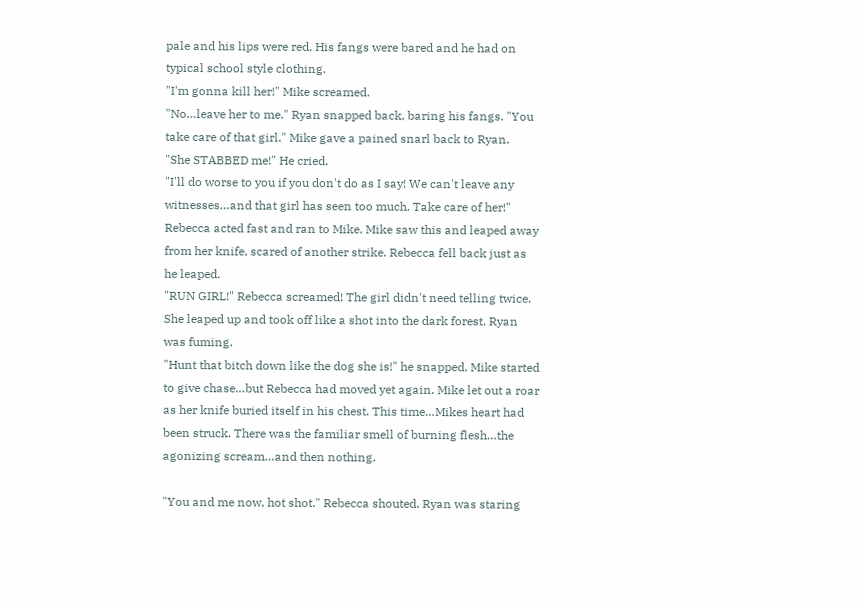pale and his lips were red. His fangs were bared and he had on typical school style clothing.
"I'm gonna kill her!" Mike screamed.
"No…leave her to me." Ryan snapped back, baring his fangs. "You take care of that girl." Mike gave a pained snarl back to Ryan.
"She STABBED me!" He cried.
"I'll do worse to you if you don't do as I say! We can't leave any witnesses…and that girl has seen too much. Take care of her!" Rebecca acted fast and ran to Mike. Mike saw this and leaped away from her knife, scared of another strike. Rebecca fell back just as he leaped.
"RUN GIRL!" Rebecca screamed! The girl didn't need telling twice. She leaped up and took off like a shot into the dark forest. Ryan was fuming.
"Hunt that bitch down like the dog she is!" he snapped. Mike started to give chase…but Rebecca had moved yet again. Mike let out a roar as her knife buried itself in his chest. This time…Mikes heart had been struck. There was the familiar smell of burning flesh…the agonizing scream…and then nothing.

"You and me now, hot shot." Rebecca shouted. Ryan was staring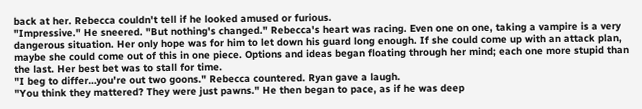back at her. Rebecca couldn't tell if he looked amused or furious.
"Impressive." He sneered. "But nothing's changed." Rebecca's heart was racing. Even one on one, taking a vampire is a very dangerous situation. Her only hope was for him to let down his guard long enough. If she could come up with an attack plan, maybe she could come out of this in one piece. Options and ideas began floating through her mind; each one more stupid than the last. Her best bet was to stall for time.
"I beg to differ…you're out two goons." Rebecca countered. Ryan gave a laugh.
"You think they mattered? They were just pawns." He then began to pace, as if he was deep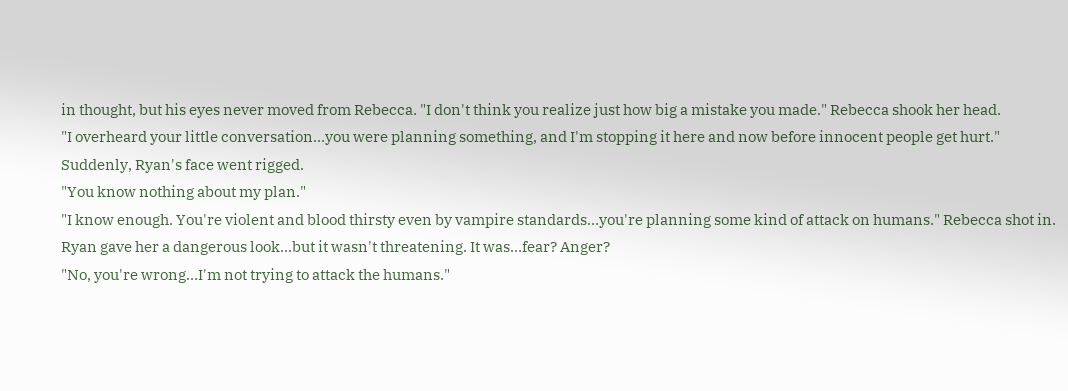in thought, but his eyes never moved from Rebecca. "I don't think you realize just how big a mistake you made." Rebecca shook her head.
"I overheard your little conversation…you were planning something, and I'm stopping it here and now before innocent people get hurt." Suddenly, Ryan's face went rigged.
"You know nothing about my plan."
"I know enough. You're violent and blood thirsty even by vampire standards…you're planning some kind of attack on humans." Rebecca shot in. Ryan gave her a dangerous look…but it wasn't threatening. It was…fear? Anger?
"No, you're wrong…I'm not trying to attack the humans."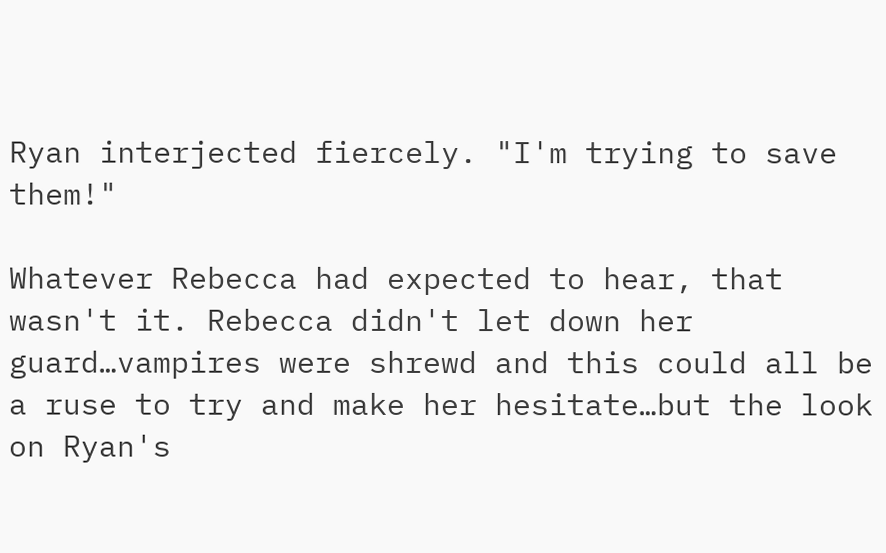Ryan interjected fiercely. "I'm trying to save them!"

Whatever Rebecca had expected to hear, that wasn't it. Rebecca didn't let down her guard…vampires were shrewd and this could all be a ruse to try and make her hesitate…but the look on Ryan's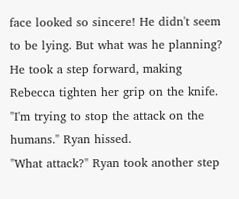face looked so sincere! He didn't seem to be lying. But what was he planning? He took a step forward, making Rebecca tighten her grip on the knife.
"I'm trying to stop the attack on the humans." Ryan hissed.
"What attack?" Ryan took another step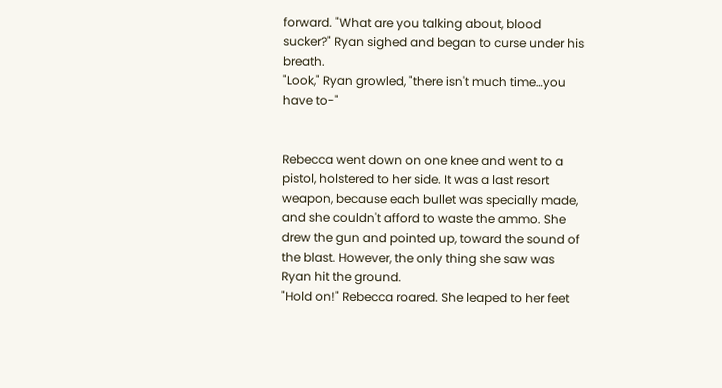forward. "What are you talking about, blood sucker?" Ryan sighed and began to curse under his breath.
"Look," Ryan growled, "there isn't much time…you have to-"


Rebecca went down on one knee and went to a pistol, holstered to her side. It was a last resort weapon, because each bullet was specially made, and she couldn't afford to waste the ammo. She drew the gun and pointed up, toward the sound of the blast. However, the only thing she saw was Ryan hit the ground.
"Hold on!" Rebecca roared. She leaped to her feet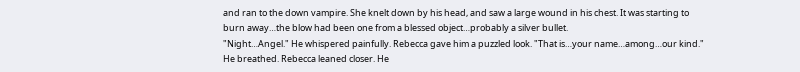and ran to the down vampire. She knelt down by his head, and saw a large wound in his chest. It was starting to burn away…the blow had been one from a blessed object…probably a silver bullet.
"Night…Angel." He whispered painfully. Rebecca gave him a puzzled look. "That is…your name…among…our kind." He breathed. Rebecca leaned closer. He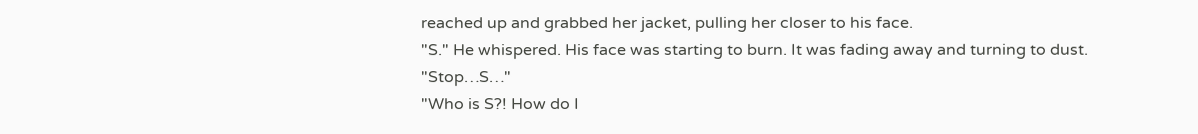reached up and grabbed her jacket, pulling her closer to his face.
"S." He whispered. His face was starting to burn. It was fading away and turning to dust. "Stop…S…"
"Who is S?! How do I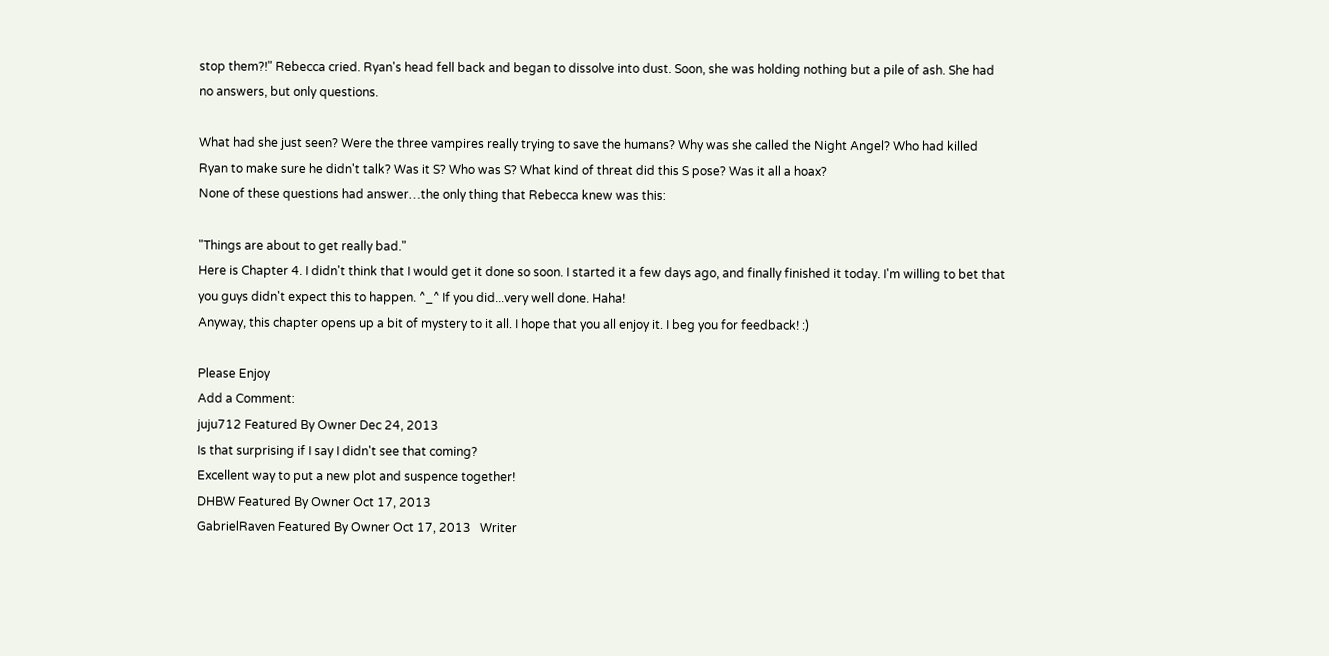stop them?!" Rebecca cried. Ryan's head fell back and began to dissolve into dust. Soon, she was holding nothing but a pile of ash. She had no answers, but only questions.

What had she just seen? Were the three vampires really trying to save the humans? Why was she called the Night Angel? Who had killed Ryan to make sure he didn't talk? Was it S? Who was S? What kind of threat did this S pose? Was it all a hoax?
None of these questions had answer…the only thing that Rebecca knew was this:

"Things are about to get really bad."
Here is Chapter 4. I didn't think that I would get it done so soon. I started it a few days ago, and finally finished it today. I'm willing to bet that you guys didn't expect this to happen. ^_^ If you did...very well done. Haha!
Anyway, this chapter opens up a bit of mystery to it all. I hope that you all enjoy it. I beg you for feedback! :)

Please Enjoy
Add a Comment:
juju712 Featured By Owner Dec 24, 2013
Is that surprising if I say I didn't see that coming?
Excellent way to put a new plot and suspence together!
DHBW Featured By Owner Oct 17, 2013
GabrielRaven Featured By Owner Oct 17, 2013   Writer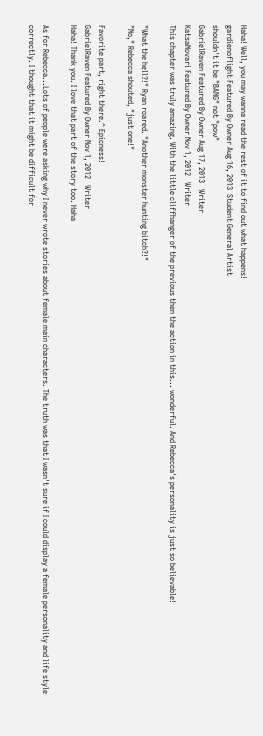Haha! Well, you may wanna read the rest of it to find out what happens!
gardienoflight Featured By Owner Aug 16, 2013  Student General Artist
shouldn't it be "BANG" not "pow"
GabrielRaven Featured By Owner Aug 17, 2013   Writer
KatsaNovari Featured By Owner Nov 1, 2012   Writer
This chapter was truly amazing. With the little cliffhanger of the previous then the action in this... wonderful. And Rebecca's personality is just so believable!

"What the hell?!" Ryan roared. "Another monster hunting bitch?!"
"No," Rebecca shouted, "just one!"

Favorite part, right there.^ Epicness!
GabrielRaven Featured By Owner Nov 1, 2012   Writer
Haha! Thank you. I love that part of the story too. Haha

As for Rebecca...Lots of people were asking why I never wrote stories about female main characters. The truth was that I wasn't sure if I could display a female personality and life style correctly. I thought that it might be difficult for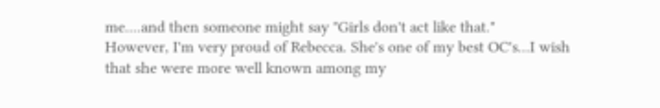me....and then someone might say "Girls don't act like that."
However, I'm very proud of Rebecca. She's one of my best OC's...I wish that she were more well known among my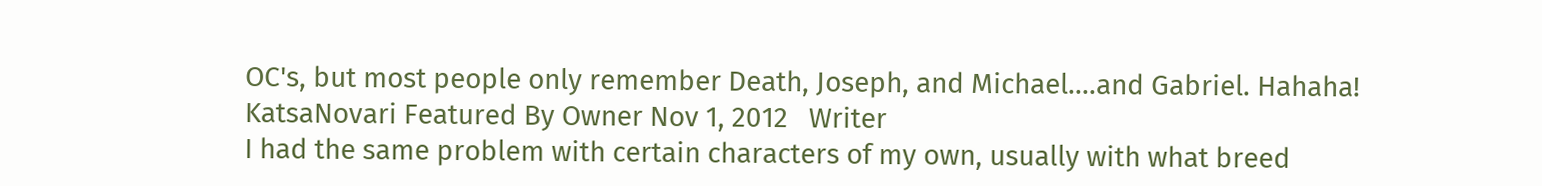OC's, but most people only remember Death, Joseph, and Michael....and Gabriel. Hahaha!
KatsaNovari Featured By Owner Nov 1, 2012   Writer
I had the same problem with certain characters of my own, usually with what breed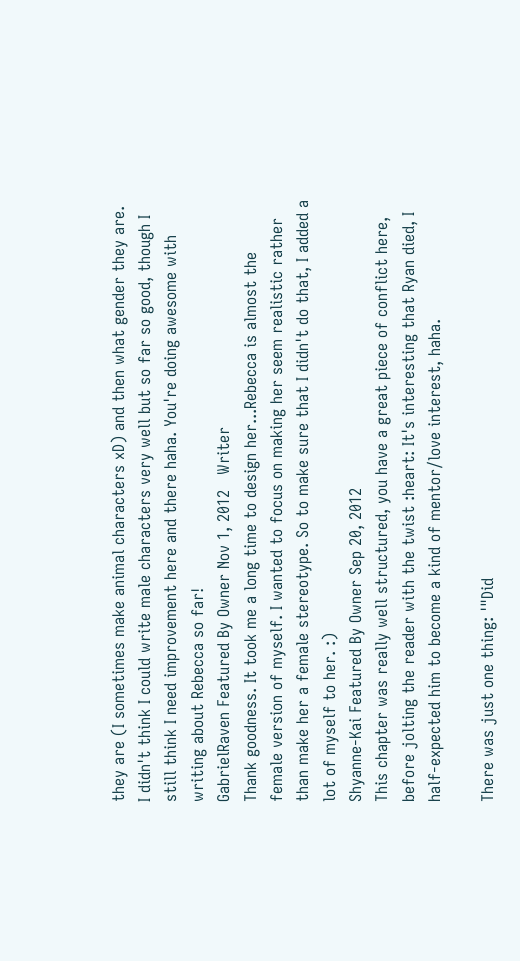they are (I sometimes make animal characters xD) and then what gender they are. I didn't think I could write male characters very well but so far so good, though I still think I need improvement here and there haha. You're doing awesome with writing about Rebecca so far!
GabrielRaven Featured By Owner Nov 1, 2012   Writer
Thank goodness. It took me a long time to design her...Rebecca is almost the female version of myself. I wanted to focus on making her seem realistic rather than make her a female stereotype. So to make sure that I didn't do that, I added a lot of myself to her. :)
Shyanne-Kai Featured By Owner Sep 20, 2012
This chapter was really well structured, you have a great piece of conflict here, before jolting the reader with the twist :heart: It's interesting that Ryan died, I half-expected him to become a kind of mentor/love interest, haha.

There was just one thing: '"Did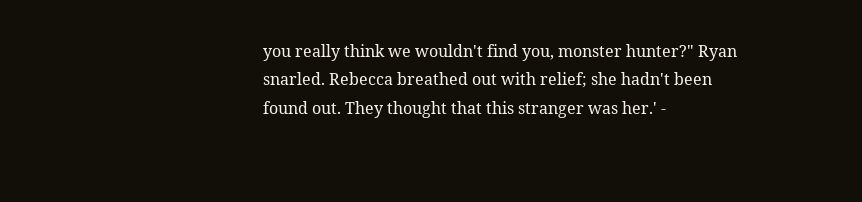you really think we wouldn't find you, monster hunter?" Ryan snarled. Rebecca breathed out with relief; she hadn't been found out. They thought that this stranger was her.' -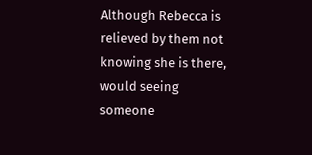Although Rebecca is relieved by them not knowing she is there, would seeing someone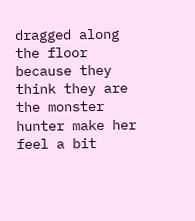dragged along the floor because they think they are the monster hunter make her feel a bit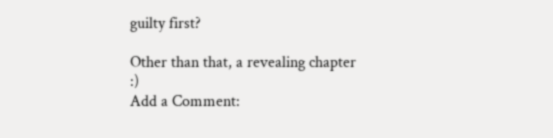guilty first?

Other than that, a revealing chapter :)
Add a Comment: